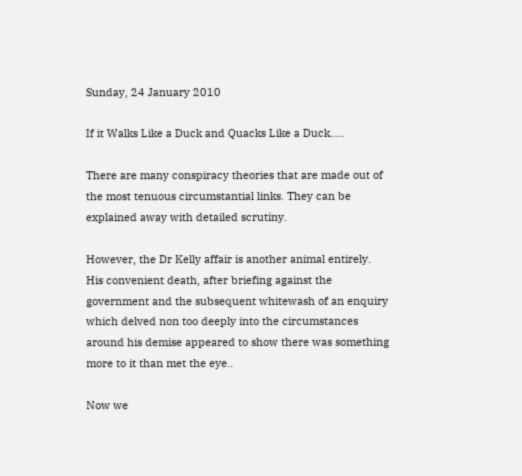Sunday, 24 January 2010

If it Walks Like a Duck and Quacks Like a Duck.....

There are many conspiracy theories that are made out of the most tenuous circumstantial links. They can be explained away with detailed scrutiny.

However, the Dr Kelly affair is another animal entirely. His convenient death, after briefing against the government and the subsequent whitewash of an enquiry which delved non too deeply into the circumstances around his demise appeared to show there was something more to it than met the eye..

Now we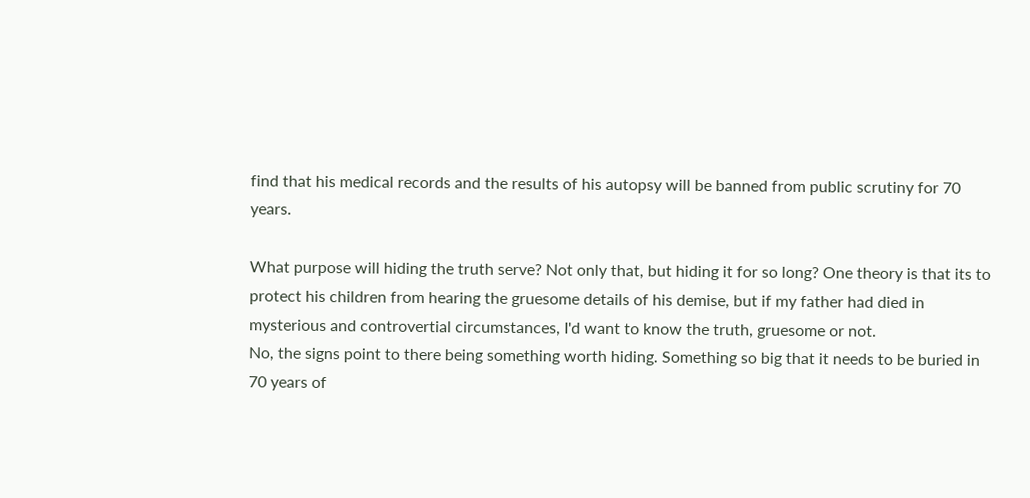find that his medical records and the results of his autopsy will be banned from public scrutiny for 70 years.

What purpose will hiding the truth serve? Not only that, but hiding it for so long? One theory is that its to protect his children from hearing the gruesome details of his demise, but if my father had died in mysterious and controvertial circumstances, I'd want to know the truth, gruesome or not.
No, the signs point to there being something worth hiding. Something so big that it needs to be buried in 70 years of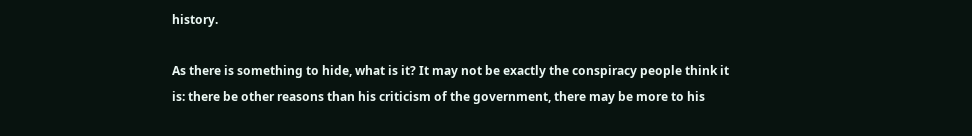history.

As there is something to hide, what is it? It may not be exactly the conspiracy people think it is: there be other reasons than his criticism of the government, there may be more to his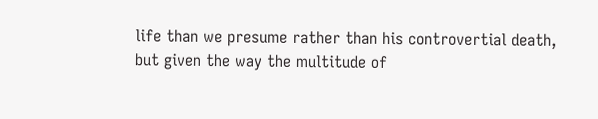life than we presume rather than his controvertial death, but given the way the multitude of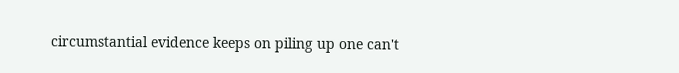circumstantial evidence keeps on piling up one can't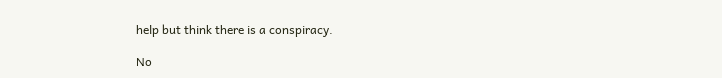help but think there is a conspiracy.

No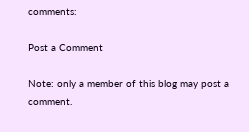comments:

Post a Comment

Note: only a member of this blog may post a comment.